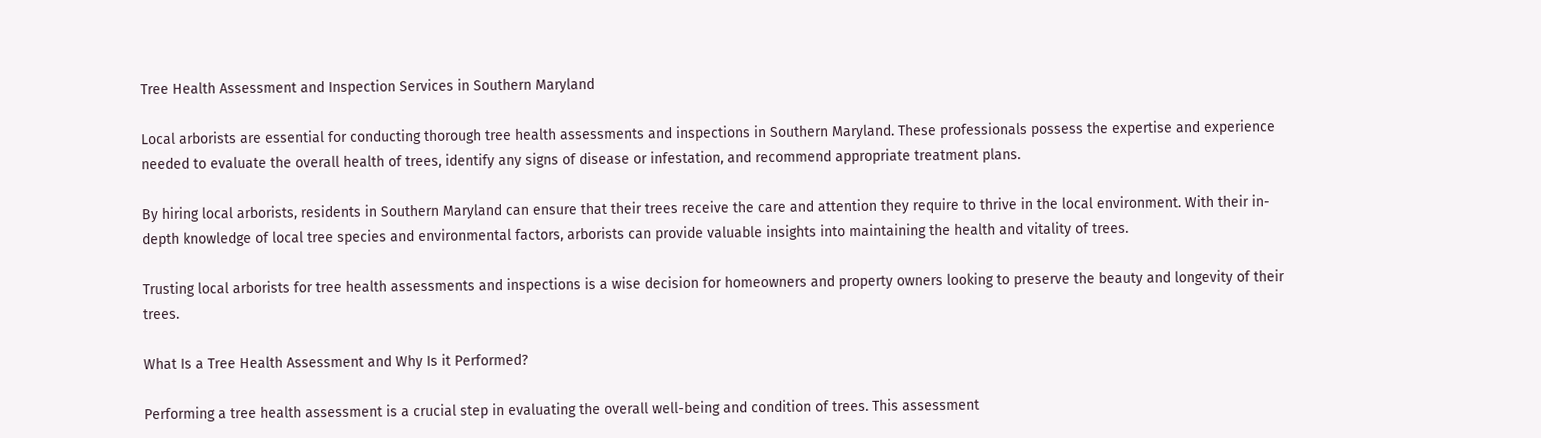Tree Health Assessment and Inspection Services in Southern Maryland

Local arborists are essential for conducting thorough tree health assessments and inspections in Southern Maryland. These professionals possess the expertise and experience needed to evaluate the overall health of trees, identify any signs of disease or infestation, and recommend appropriate treatment plans.

By hiring local arborists, residents in Southern Maryland can ensure that their trees receive the care and attention they require to thrive in the local environment. With their in-depth knowledge of local tree species and environmental factors, arborists can provide valuable insights into maintaining the health and vitality of trees.

Trusting local arborists for tree health assessments and inspections is a wise decision for homeowners and property owners looking to preserve the beauty and longevity of their trees.

What Is a Tree Health Assessment and Why Is it Performed?

Performing a tree health assessment is a crucial step in evaluating the overall well-being and condition of trees. This assessment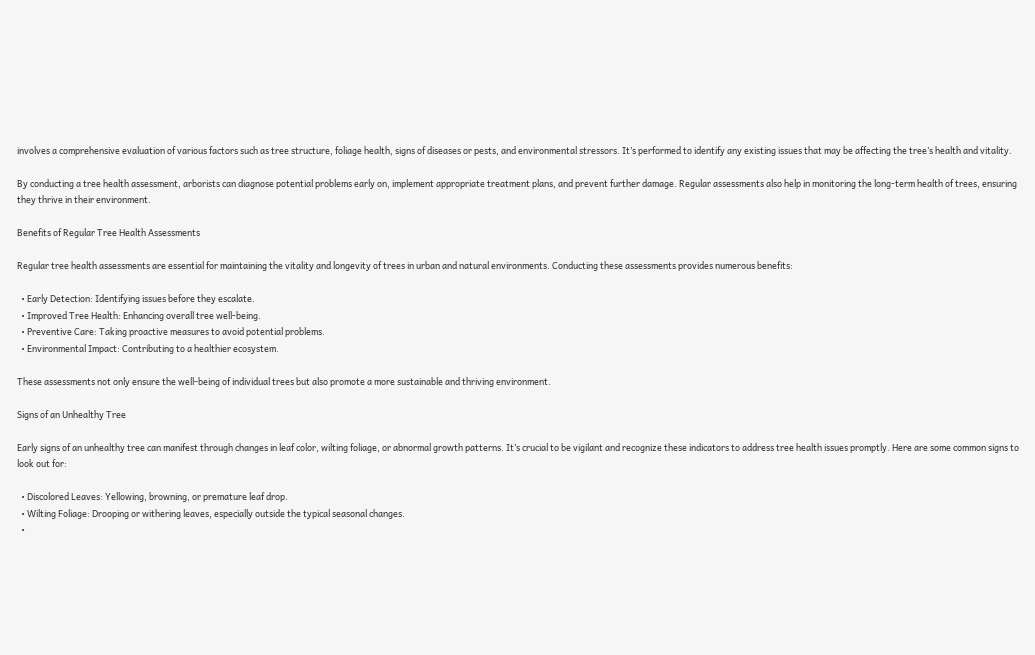involves a comprehensive evaluation of various factors such as tree structure, foliage health, signs of diseases or pests, and environmental stressors. It’s performed to identify any existing issues that may be affecting the tree’s health and vitality.

By conducting a tree health assessment, arborists can diagnose potential problems early on, implement appropriate treatment plans, and prevent further damage. Regular assessments also help in monitoring the long-term health of trees, ensuring they thrive in their environment.

Benefits of Regular Tree Health Assessments

Regular tree health assessments are essential for maintaining the vitality and longevity of trees in urban and natural environments. Conducting these assessments provides numerous benefits:

  • Early Detection: Identifying issues before they escalate.
  • Improved Tree Health: Enhancing overall tree well-being.
  • Preventive Care: Taking proactive measures to avoid potential problems.
  • Environmental Impact: Contributing to a healthier ecosystem.

These assessments not only ensure the well-being of individual trees but also promote a more sustainable and thriving environment.

Signs of an Unhealthy Tree

Early signs of an unhealthy tree can manifest through changes in leaf color, wilting foliage, or abnormal growth patterns. It’s crucial to be vigilant and recognize these indicators to address tree health issues promptly. Here are some common signs to look out for:

  • Discolored Leaves: Yellowing, browning, or premature leaf drop.
  • Wilting Foliage: Drooping or withering leaves, especially outside the typical seasonal changes.
  •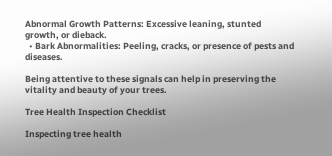Abnormal Growth Patterns: Excessive leaning, stunted growth, or dieback.
  • Bark Abnormalities: Peeling, cracks, or presence of pests and diseases.

Being attentive to these signals can help in preserving the vitality and beauty of your trees.

Tree Health Inspection Checklist

Inspecting tree health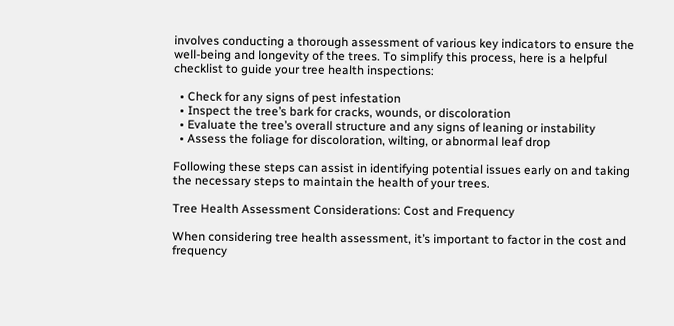involves conducting a thorough assessment of various key indicators to ensure the well-being and longevity of the trees. To simplify this process, here is a helpful checklist to guide your tree health inspections:

  • Check for any signs of pest infestation
  • Inspect the tree’s bark for cracks, wounds, or discoloration
  • Evaluate the tree’s overall structure and any signs of leaning or instability
  • Assess the foliage for discoloration, wilting, or abnormal leaf drop

Following these steps can assist in identifying potential issues early on and taking the necessary steps to maintain the health of your trees.

Tree Health Assessment Considerations: Cost and Frequency

When considering tree health assessment, it’s important to factor in the cost and frequency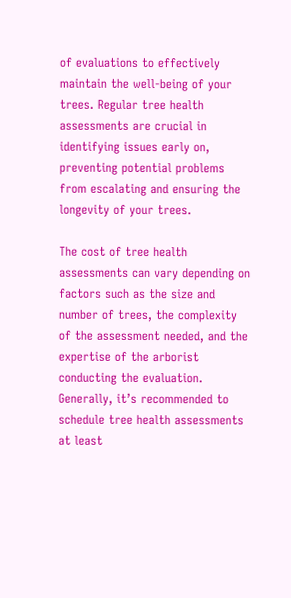of evaluations to effectively maintain the well-being of your trees. Regular tree health assessments are crucial in identifying issues early on, preventing potential problems from escalating and ensuring the longevity of your trees.

The cost of tree health assessments can vary depending on factors such as the size and number of trees, the complexity of the assessment needed, and the expertise of the arborist conducting the evaluation. Generally, it’s recommended to schedule tree health assessments at least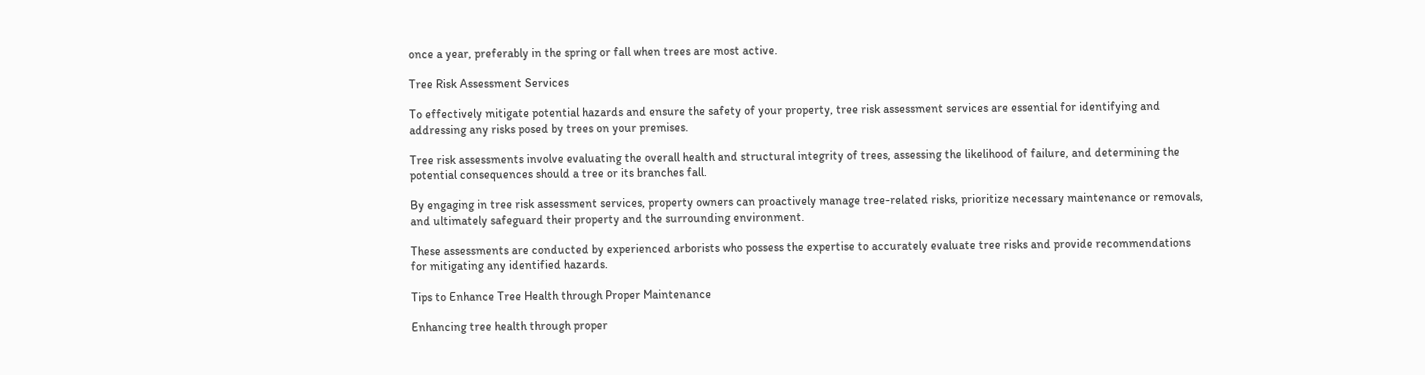once a year, preferably in the spring or fall when trees are most active.

Tree Risk Assessment Services

To effectively mitigate potential hazards and ensure the safety of your property, tree risk assessment services are essential for identifying and addressing any risks posed by trees on your premises.

Tree risk assessments involve evaluating the overall health and structural integrity of trees, assessing the likelihood of failure, and determining the potential consequences should a tree or its branches fall.

By engaging in tree risk assessment services, property owners can proactively manage tree-related risks, prioritize necessary maintenance or removals, and ultimately safeguard their property and the surrounding environment.

These assessments are conducted by experienced arborists who possess the expertise to accurately evaluate tree risks and provide recommendations for mitigating any identified hazards.

Tips to Enhance Tree Health through Proper Maintenance

Enhancing tree health through proper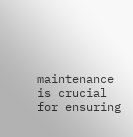maintenance is crucial for ensuring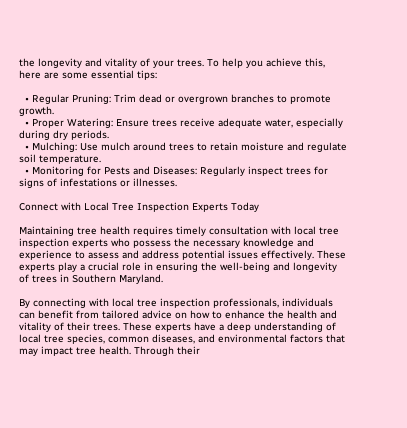the longevity and vitality of your trees. To help you achieve this, here are some essential tips:

  • Regular Pruning: Trim dead or overgrown branches to promote growth.
  • Proper Watering: Ensure trees receive adequate water, especially during dry periods.
  • Mulching: Use mulch around trees to retain moisture and regulate soil temperature.
  • Monitoring for Pests and Diseases: Regularly inspect trees for signs of infestations or illnesses.

Connect with Local Tree Inspection Experts Today

Maintaining tree health requires timely consultation with local tree inspection experts who possess the necessary knowledge and experience to assess and address potential issues effectively. These experts play a crucial role in ensuring the well-being and longevity of trees in Southern Maryland.

By connecting with local tree inspection professionals, individuals can benefit from tailored advice on how to enhance the health and vitality of their trees. These experts have a deep understanding of local tree species, common diseases, and environmental factors that may impact tree health. Through their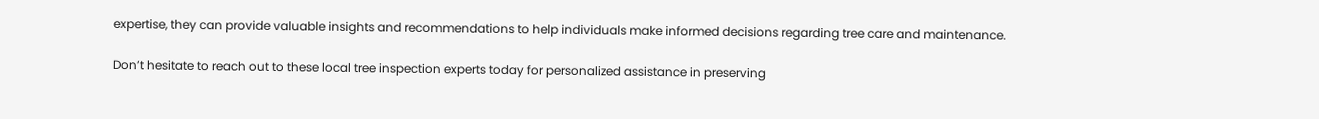expertise, they can provide valuable insights and recommendations to help individuals make informed decisions regarding tree care and maintenance.

Don’t hesitate to reach out to these local tree inspection experts today for personalized assistance in preserving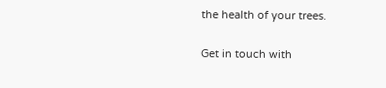the health of your trees.

Get in touch with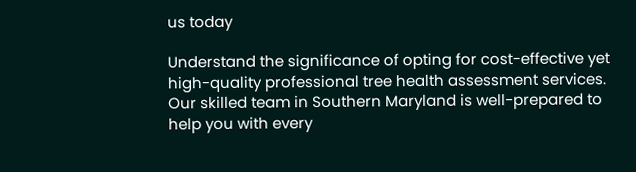us today

Understand the significance of opting for cost-effective yet high-quality professional tree health assessment services. Our skilled team in Southern Maryland is well-prepared to help you with every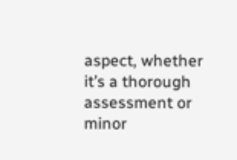aspect, whether it’s a thorough assessment or minor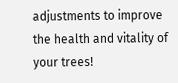adjustments to improve the health and vitality of your trees!